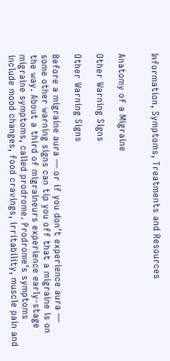Information, Symptoms, Treatments and Resources


Anatomy of a Migraine

Other Warning Signs

Other Warning Signs

Before a migraine aura — or if you don't experience aura — some other warning signs can tip you off that a migraine is on the way. About a third of migraineurs experience early-stage migraine symptoms, called prodrome. Prodrome's symptoms include mood changes, food cravings, irritability, muscle pain and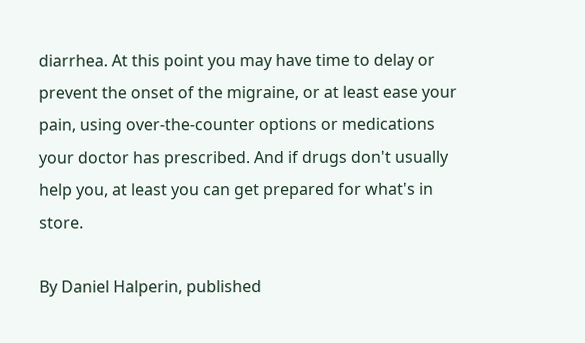diarrhea. At this point you may have time to delay or prevent the onset of the migraine, or at least ease your pain, using over-the-counter options or medications your doctor has prescribed. And if drugs don't usually help you, at least you can get prepared for what's in store.

By Daniel Halperin, published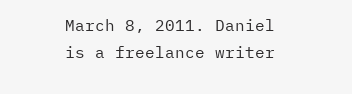March 8, 2011. Daniel is a freelance writer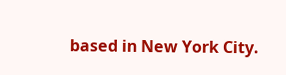based in New York City.